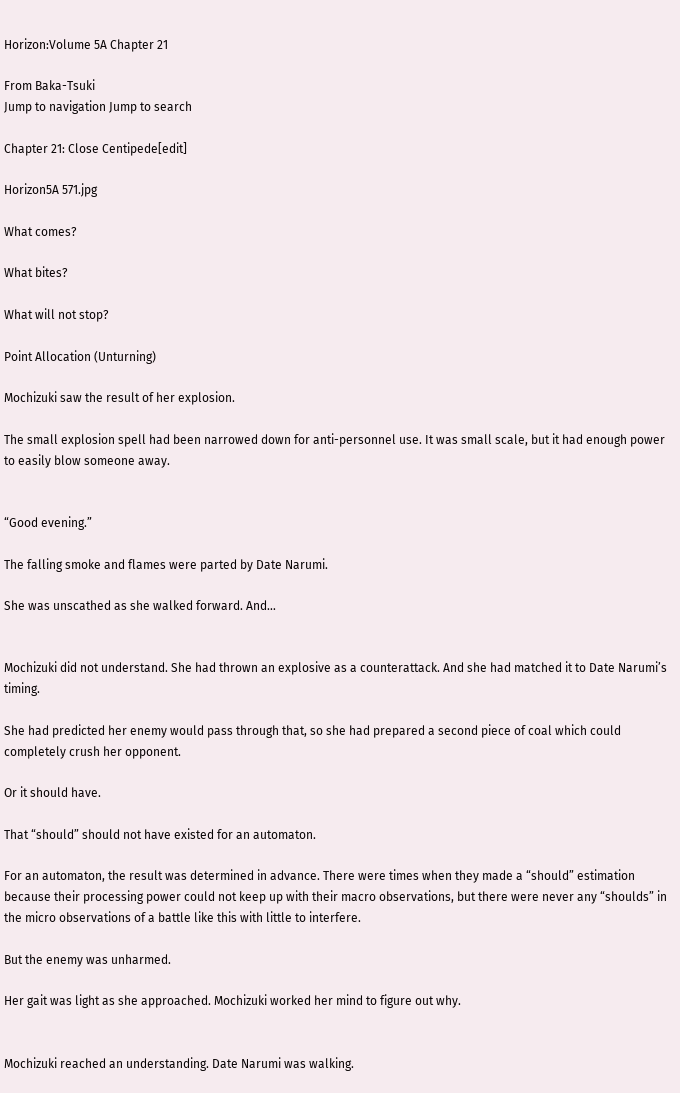Horizon:Volume 5A Chapter 21

From Baka-Tsuki
Jump to navigation Jump to search

Chapter 21: Close Centipede[edit]

Horizon5A 571.jpg

What comes?

What bites?

What will not stop?

Point Allocation (Unturning)

Mochizuki saw the result of her explosion.

The small explosion spell had been narrowed down for anti-personnel use. It was small scale, but it had enough power to easily blow someone away.


“Good evening.”

The falling smoke and flames were parted by Date Narumi.

She was unscathed as she walked forward. And…


Mochizuki did not understand. She had thrown an explosive as a counterattack. And she had matched it to Date Narumi’s timing.

She had predicted her enemy would pass through that, so she had prepared a second piece of coal which could completely crush her opponent.

Or it should have.

That “should” should not have existed for an automaton.

For an automaton, the result was determined in advance. There were times when they made a “should” estimation because their processing power could not keep up with their macro observations, but there were never any “shoulds” in the micro observations of a battle like this with little to interfere.

But the enemy was unharmed.

Her gait was light as she approached. Mochizuki worked her mind to figure out why.


Mochizuki reached an understanding. Date Narumi was walking.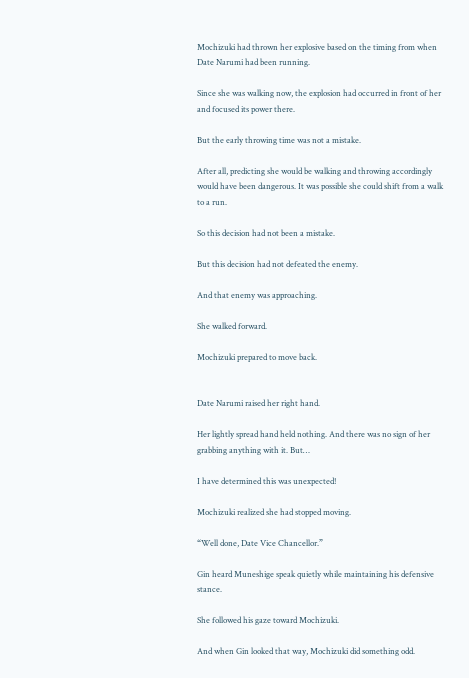Mochizuki had thrown her explosive based on the timing from when Date Narumi had been running.

Since she was walking now, the explosion had occurred in front of her and focused its power there.

But the early throwing time was not a mistake.

After all, predicting she would be walking and throwing accordingly would have been dangerous. It was possible she could shift from a walk to a run.

So this decision had not been a mistake.

But this decision had not defeated the enemy.

And that enemy was approaching.

She walked forward.

Mochizuki prepared to move back.


Date Narumi raised her right hand.

Her lightly spread hand held nothing. And there was no sign of her grabbing anything with it. But…

I have determined this was unexpected!

Mochizuki realized she had stopped moving.

“Well done, Date Vice Chancellor.”

Gin heard Muneshige speak quietly while maintaining his defensive stance.

She followed his gaze toward Mochizuki.

And when Gin looked that way, Mochizuki did something odd.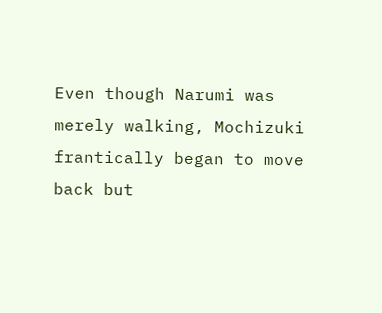Even though Narumi was merely walking, Mochizuki frantically began to move back but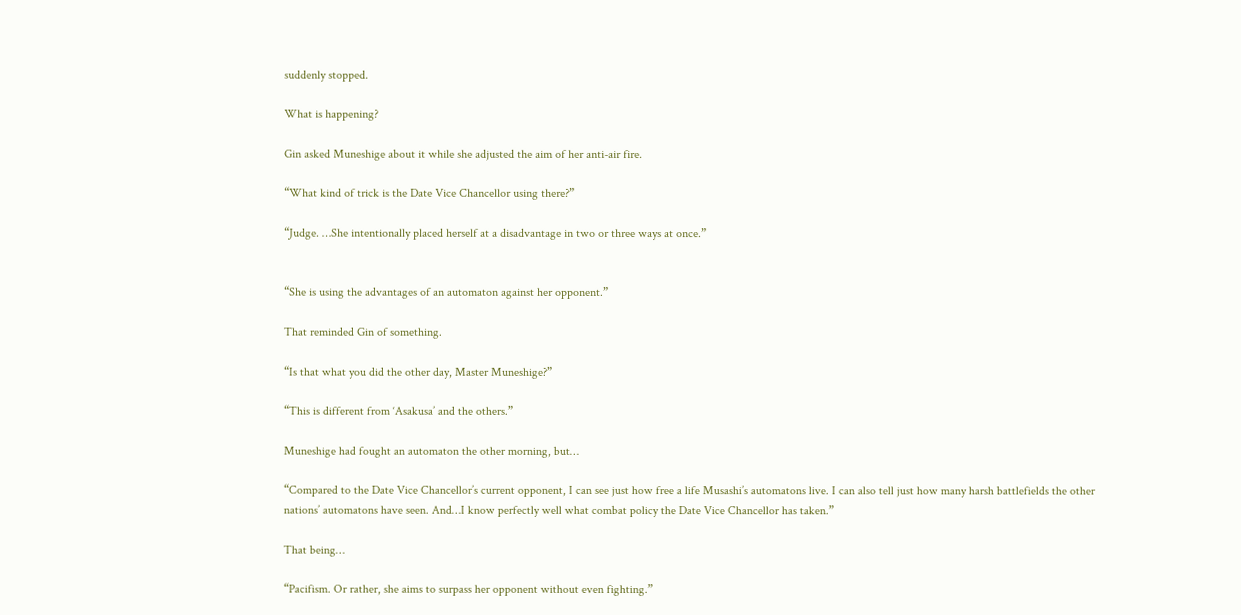suddenly stopped.

What is happening?

Gin asked Muneshige about it while she adjusted the aim of her anti-air fire.

“What kind of trick is the Date Vice Chancellor using there?”

“Judge. …She intentionally placed herself at a disadvantage in two or three ways at once.”


“She is using the advantages of an automaton against her opponent.”

That reminded Gin of something.

“Is that what you did the other day, Master Muneshige?”

“This is different from ‘Asakusa’ and the others.”

Muneshige had fought an automaton the other morning, but…

“Compared to the Date Vice Chancellor’s current opponent, I can see just how free a life Musashi’s automatons live. I can also tell just how many harsh battlefields the other nations’ automatons have seen. And…I know perfectly well what combat policy the Date Vice Chancellor has taken.”

That being…

“Pacifism. Or rather, she aims to surpass her opponent without even fighting.”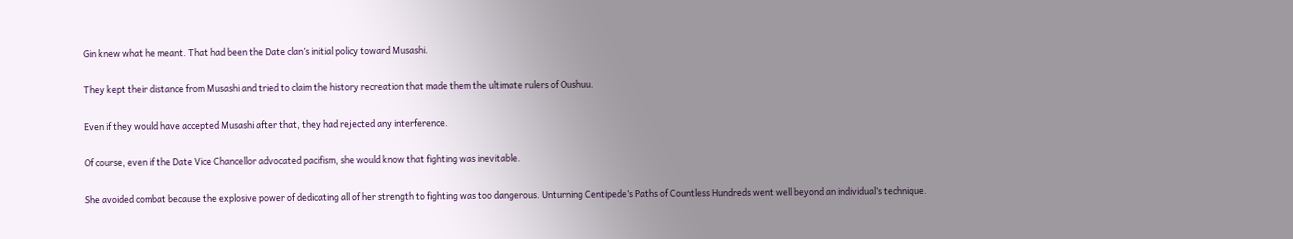Gin knew what he meant. That had been the Date clan’s initial policy toward Musashi.

They kept their distance from Musashi and tried to claim the history recreation that made them the ultimate rulers of Oushuu.

Even if they would have accepted Musashi after that, they had rejected any interference.

Of course, even if the Date Vice Chancellor advocated pacifism, she would know that fighting was inevitable.

She avoided combat because the explosive power of dedicating all of her strength to fighting was too dangerous. Unturning Centipede’s Paths of Countless Hundreds went well beyond an individual’s technique.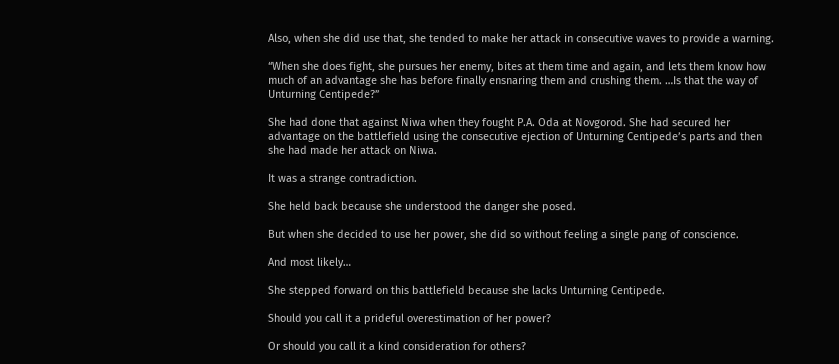Also, when she did use that, she tended to make her attack in consecutive waves to provide a warning.

“When she does fight, she pursues her enemy, bites at them time and again, and lets them know how much of an advantage she has before finally ensnaring them and crushing them. …Is that the way of Unturning Centipede?”

She had done that against Niwa when they fought P.A. Oda at Novgorod. She had secured her advantage on the battlefield using the consecutive ejection of Unturning Centipede’s parts and then she had made her attack on Niwa.

It was a strange contradiction.

She held back because she understood the danger she posed.

But when she decided to use her power, she did so without feeling a single pang of conscience.

And most likely…

She stepped forward on this battlefield because she lacks Unturning Centipede.

Should you call it a prideful overestimation of her power?

Or should you call it a kind consideration for others?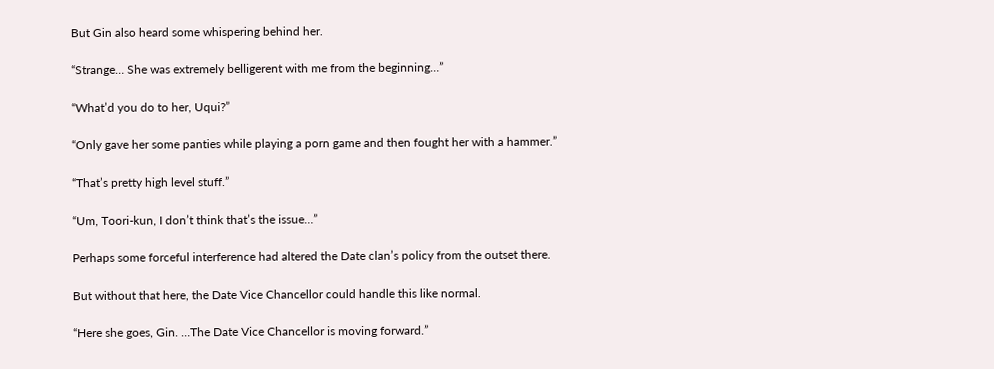But Gin also heard some whispering behind her.

“Strange… She was extremely belligerent with me from the beginning…”

“What’d you do to her, Uqui?”

“Only gave her some panties while playing a porn game and then fought her with a hammer.”

“That’s pretty high level stuff.”

“Um, Toori-kun, I don’t think that’s the issue…”

Perhaps some forceful interference had altered the Date clan’s policy from the outset there.

But without that here, the Date Vice Chancellor could handle this like normal.

“Here she goes, Gin. …The Date Vice Chancellor is moving forward.”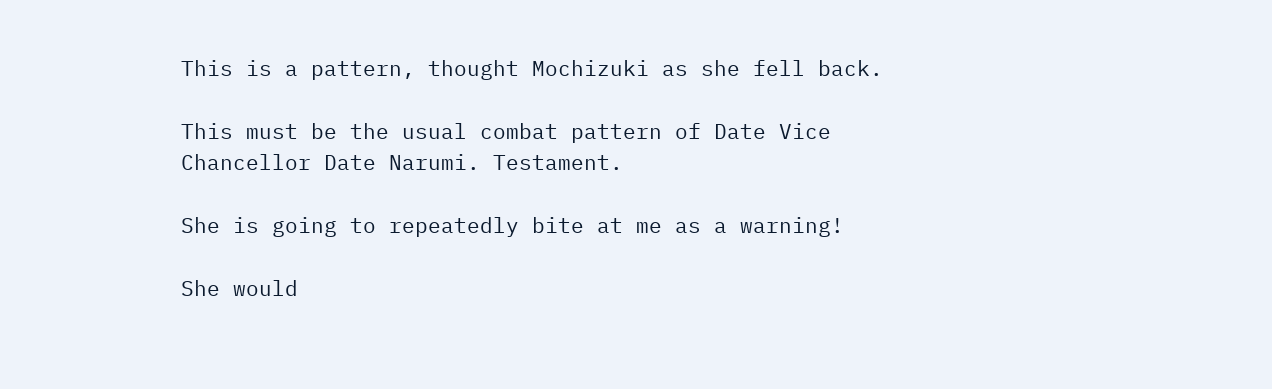This is a pattern, thought Mochizuki as she fell back.

This must be the usual combat pattern of Date Vice Chancellor Date Narumi. Testament.

She is going to repeatedly bite at me as a warning!

She would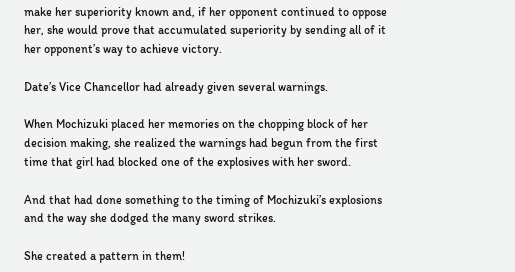make her superiority known and, if her opponent continued to oppose her, she would prove that accumulated superiority by sending all of it her opponent’s way to achieve victory.

Date’s Vice Chancellor had already given several warnings.

When Mochizuki placed her memories on the chopping block of her decision making, she realized the warnings had begun from the first time that girl had blocked one of the explosives with her sword.

And that had done something to the timing of Mochizuki’s explosions and the way she dodged the many sword strikes.

She created a pattern in them!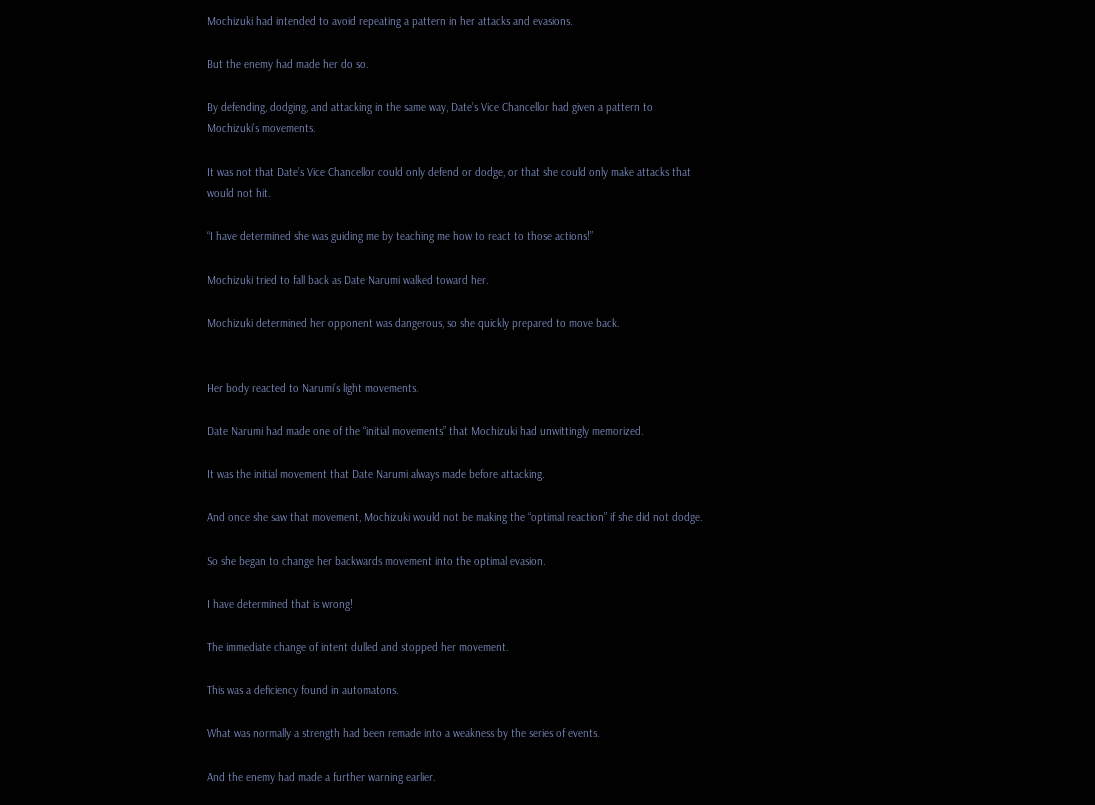Mochizuki had intended to avoid repeating a pattern in her attacks and evasions.

But the enemy had made her do so.

By defending, dodging, and attacking in the same way, Date’s Vice Chancellor had given a pattern to Mochizuki’s movements.

It was not that Date’s Vice Chancellor could only defend or dodge, or that she could only make attacks that would not hit.

“I have determined she was guiding me by teaching me how to react to those actions!”

Mochizuki tried to fall back as Date Narumi walked toward her.

Mochizuki determined her opponent was dangerous, so she quickly prepared to move back.


Her body reacted to Narumi’s light movements.

Date Narumi had made one of the “initial movements” that Mochizuki had unwittingly memorized.

It was the initial movement that Date Narumi always made before attacking.

And once she saw that movement, Mochizuki would not be making the “optimal reaction” if she did not dodge.

So she began to change her backwards movement into the optimal evasion.

I have determined that is wrong!

The immediate change of intent dulled and stopped her movement.

This was a deficiency found in automatons.

What was normally a strength had been remade into a weakness by the series of events.

And the enemy had made a further warning earlier.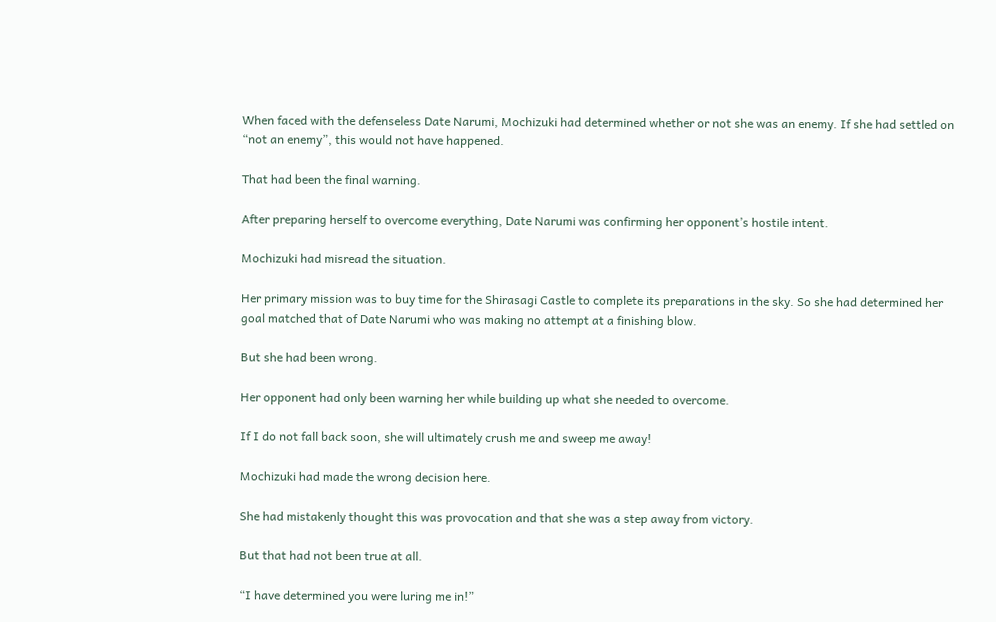When faced with the defenseless Date Narumi, Mochizuki had determined whether or not she was an enemy. If she had settled on “not an enemy”, this would not have happened.

That had been the final warning.

After preparing herself to overcome everything, Date Narumi was confirming her opponent’s hostile intent.

Mochizuki had misread the situation.

Her primary mission was to buy time for the Shirasagi Castle to complete its preparations in the sky. So she had determined her goal matched that of Date Narumi who was making no attempt at a finishing blow.

But she had been wrong.

Her opponent had only been warning her while building up what she needed to overcome.

If I do not fall back soon, she will ultimately crush me and sweep me away!

Mochizuki had made the wrong decision here.

She had mistakenly thought this was provocation and that she was a step away from victory.

But that had not been true at all.

“I have determined you were luring me in!”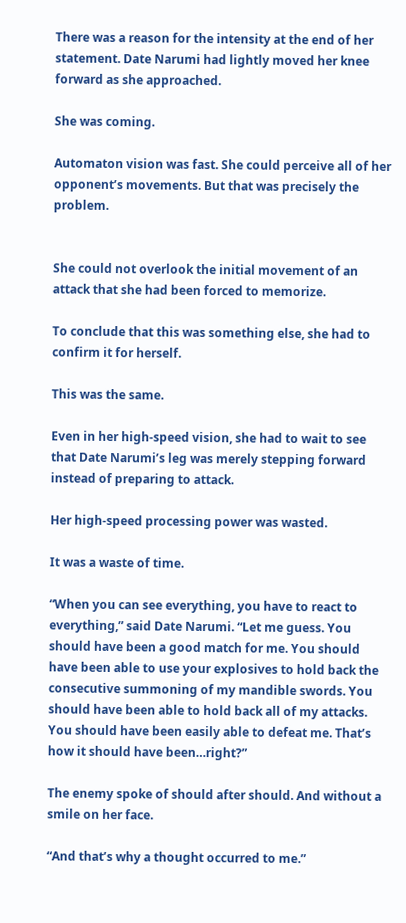There was a reason for the intensity at the end of her statement. Date Narumi had lightly moved her knee forward as she approached.

She was coming.

Automaton vision was fast. She could perceive all of her opponent’s movements. But that was precisely the problem.


She could not overlook the initial movement of an attack that she had been forced to memorize.

To conclude that this was something else, she had to confirm it for herself.

This was the same.

Even in her high-speed vision, she had to wait to see that Date Narumi’s leg was merely stepping forward instead of preparing to attack.

Her high-speed processing power was wasted.

It was a waste of time.

“When you can see everything, you have to react to everything,” said Date Narumi. “Let me guess. You should have been a good match for me. You should have been able to use your explosives to hold back the consecutive summoning of my mandible swords. You should have been able to hold back all of my attacks. You should have been easily able to defeat me. That’s how it should have been…right?”

The enemy spoke of should after should. And without a smile on her face.

“And that’s why a thought occurred to me.”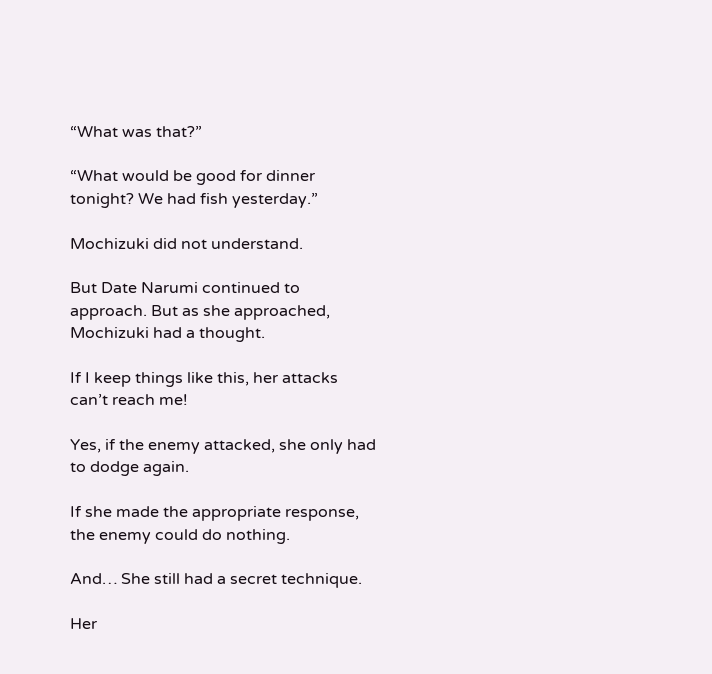“What was that?”

“What would be good for dinner tonight? We had fish yesterday.”

Mochizuki did not understand.

But Date Narumi continued to approach. But as she approached, Mochizuki had a thought.

If I keep things like this, her attacks can’t reach me!

Yes, if the enemy attacked, she only had to dodge again.

If she made the appropriate response, the enemy could do nothing.

And… She still had a secret technique.

Her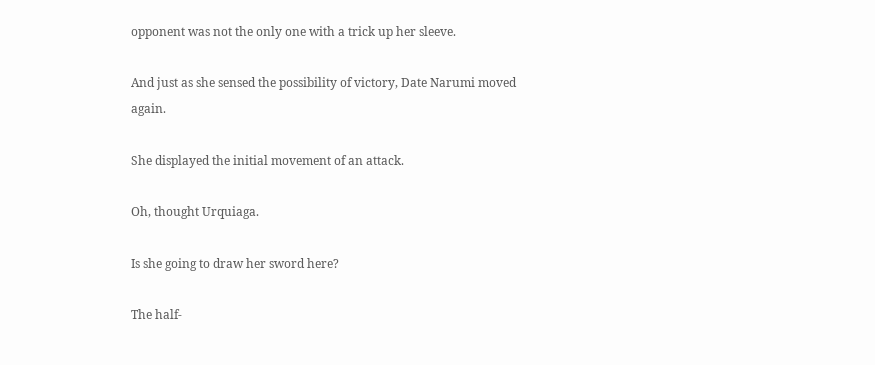opponent was not the only one with a trick up her sleeve.

And just as she sensed the possibility of victory, Date Narumi moved again.

She displayed the initial movement of an attack.

Oh, thought Urquiaga.

Is she going to draw her sword here?

The half-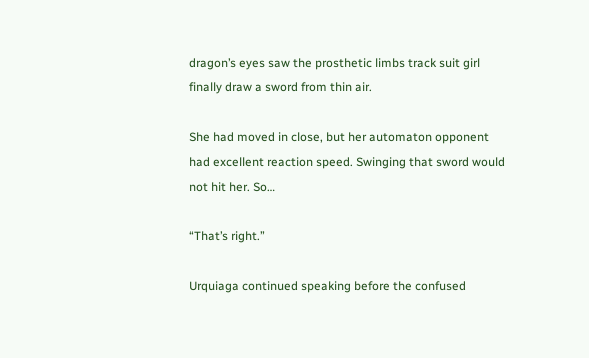dragon’s eyes saw the prosthetic limbs track suit girl finally draw a sword from thin air.

She had moved in close, but her automaton opponent had excellent reaction speed. Swinging that sword would not hit her. So…

“That’s right.”

Urquiaga continued speaking before the confused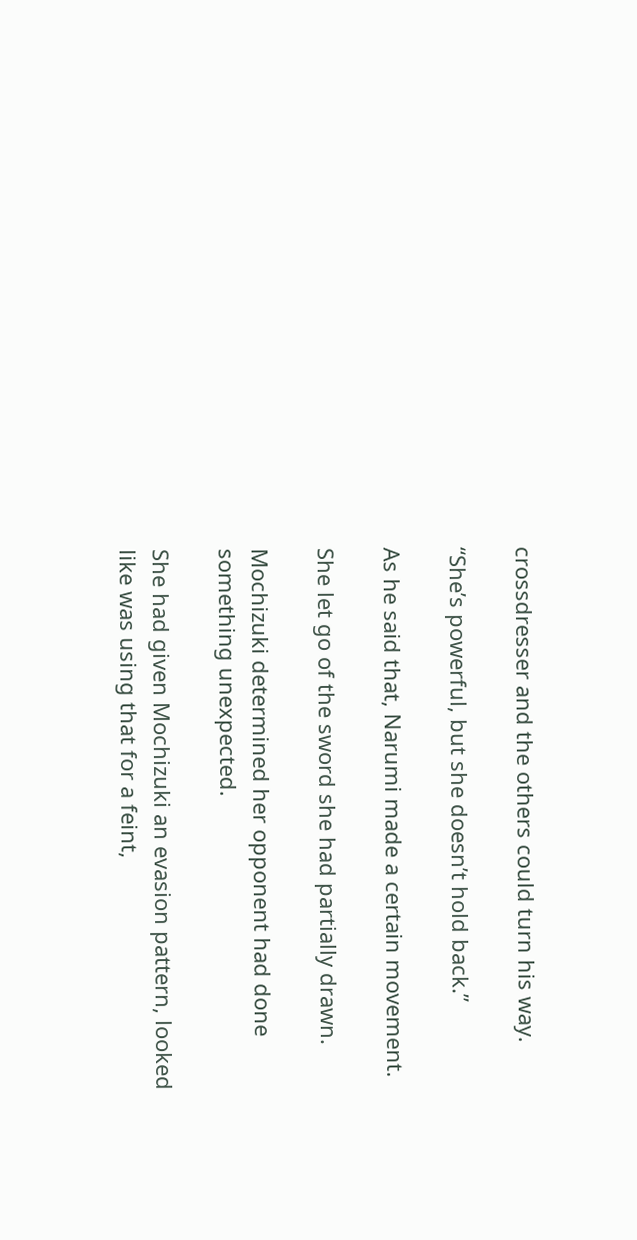crossdresser and the others could turn his way.

“She’s powerful, but she doesn’t hold back.”

As he said that, Narumi made a certain movement.

She let go of the sword she had partially drawn.

Mochizuki determined her opponent had done something unexpected.

She had given Mochizuki an evasion pattern, looked like was using that for a feint,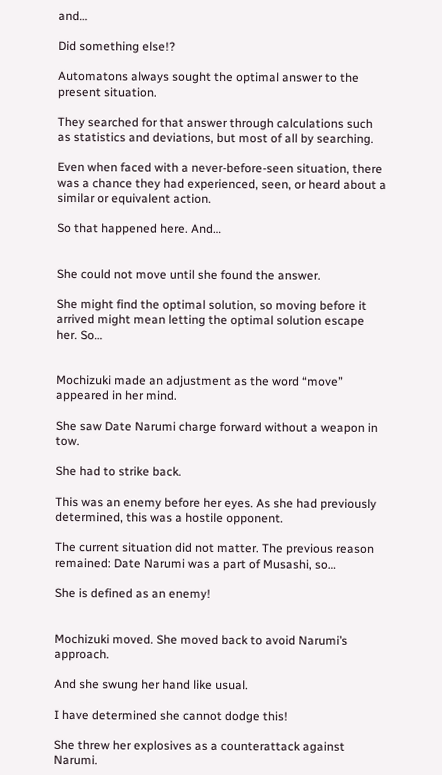and…

Did something else!?

Automatons always sought the optimal answer to the present situation.

They searched for that answer through calculations such as statistics and deviations, but most of all by searching.

Even when faced with a never-before-seen situation, there was a chance they had experienced, seen, or heard about a similar or equivalent action.

So that happened here. And…


She could not move until she found the answer.

She might find the optimal solution, so moving before it arrived might mean letting the optimal solution escape her. So…


Mochizuki made an adjustment as the word “move” appeared in her mind.

She saw Date Narumi charge forward without a weapon in tow.

She had to strike back.

This was an enemy before her eyes. As she had previously determined, this was a hostile opponent.

The current situation did not matter. The previous reason remained: Date Narumi was a part of Musashi, so…

She is defined as an enemy!


Mochizuki moved. She moved back to avoid Narumi’s approach.

And she swung her hand like usual.

I have determined she cannot dodge this!

She threw her explosives as a counterattack against Narumi.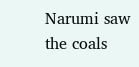Narumi saw the coals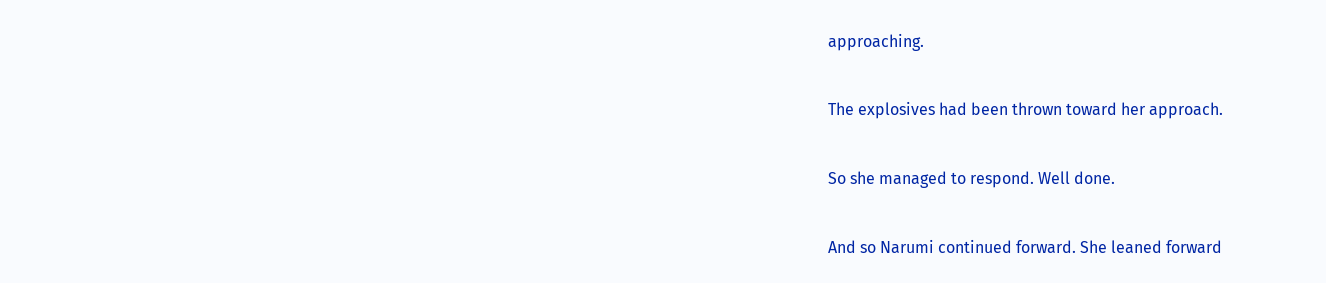approaching.

The explosives had been thrown toward her approach.

So she managed to respond. Well done.

And so Narumi continued forward. She leaned forward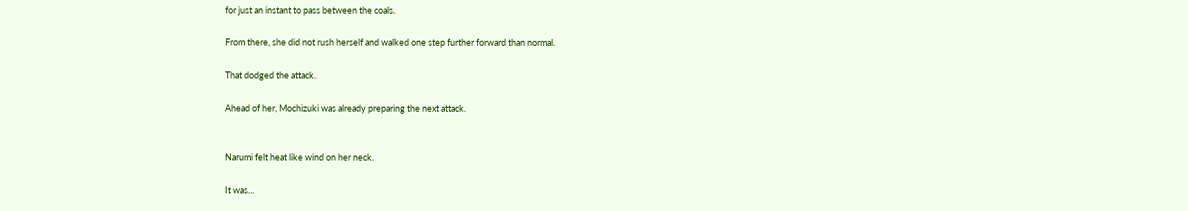for just an instant to pass between the coals.

From there, she did not rush herself and walked one step further forward than normal.

That dodged the attack.

Ahead of her, Mochizuki was already preparing the next attack.


Narumi felt heat like wind on her neck.

It was…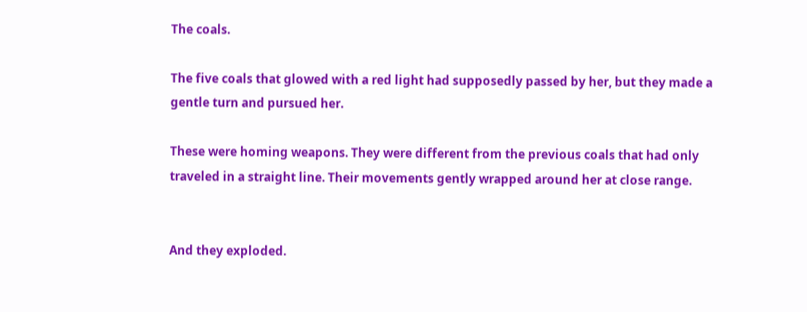The coals.

The five coals that glowed with a red light had supposedly passed by her, but they made a gentle turn and pursued her.

These were homing weapons. They were different from the previous coals that had only traveled in a straight line. Their movements gently wrapped around her at close range.


And they exploded.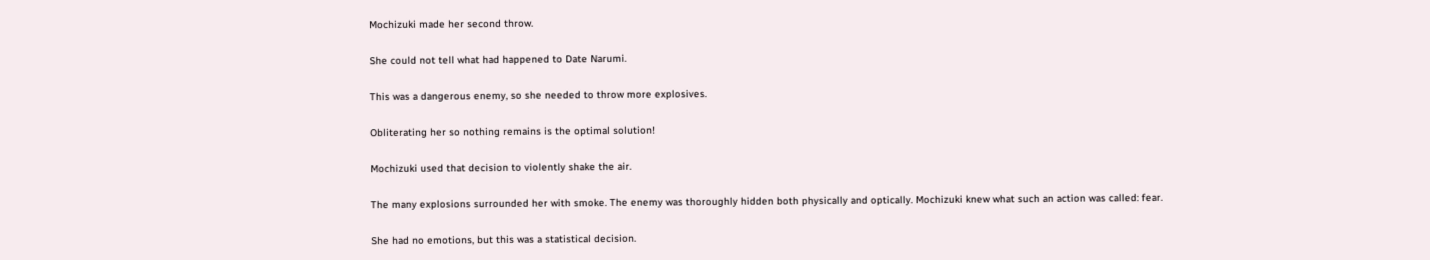Mochizuki made her second throw.

She could not tell what had happened to Date Narumi.

This was a dangerous enemy, so she needed to throw more explosives.

Obliterating her so nothing remains is the optimal solution!

Mochizuki used that decision to violently shake the air.

The many explosions surrounded her with smoke. The enemy was thoroughly hidden both physically and optically. Mochizuki knew what such an action was called: fear.

She had no emotions, but this was a statistical decision.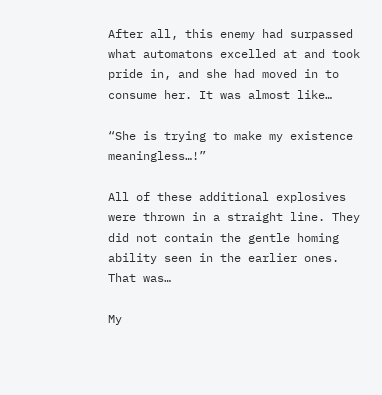After all, this enemy had surpassed what automatons excelled at and took pride in, and she had moved in to consume her. It was almost like…

“She is trying to make my existence meaningless…!”

All of these additional explosives were thrown in a straight line. They did not contain the gentle homing ability seen in the earlier ones. That was…

My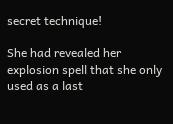secret technique!

She had revealed her explosion spell that she only used as a last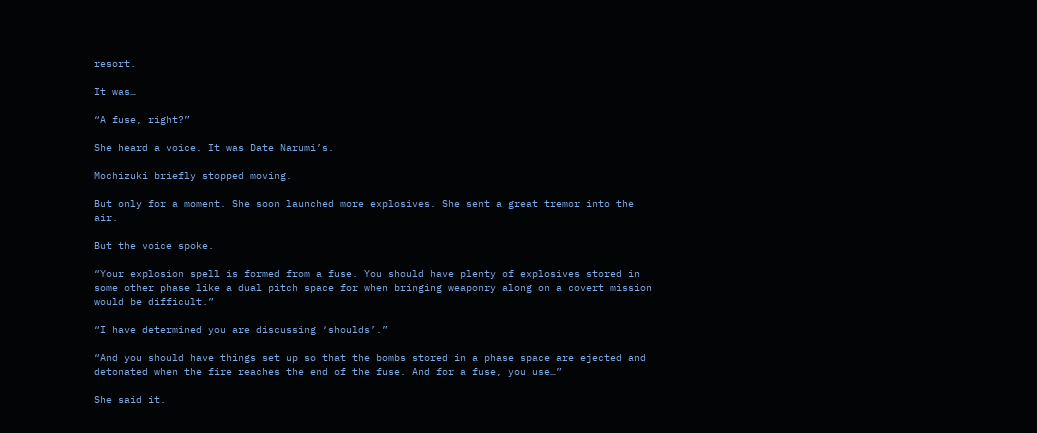resort.

It was…

“A fuse, right?”

She heard a voice. It was Date Narumi’s.

Mochizuki briefly stopped moving.

But only for a moment. She soon launched more explosives. She sent a great tremor into the air.

But the voice spoke.

“Your explosion spell is formed from a fuse. You should have plenty of explosives stored in some other phase like a dual pitch space for when bringing weaponry along on a covert mission would be difficult.”

“I have determined you are discussing ‘shoulds’.”

“And you should have things set up so that the bombs stored in a phase space are ejected and detonated when the fire reaches the end of the fuse. And for a fuse, you use…”

She said it.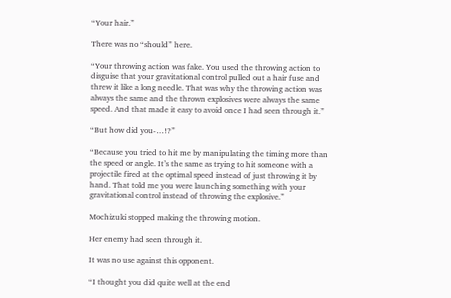“Your hair.”

There was no “should” here.

“Your throwing action was fake. You used the throwing action to disguise that your gravitational control pulled out a hair fuse and threw it like a long needle. That was why the throwing action was always the same and the thrown explosives were always the same speed. And that made it easy to avoid once I had seen through it.”

“But how did you-…!?”

“Because you tried to hit me by manipulating the timing more than the speed or angle. It’s the same as trying to hit someone with a projectile fired at the optimal speed instead of just throwing it by hand. That told me you were launching something with your gravitational control instead of throwing the explosive.”

Mochizuki stopped making the throwing motion.

Her enemy had seen through it.

It was no use against this opponent.

“I thought you did quite well at the end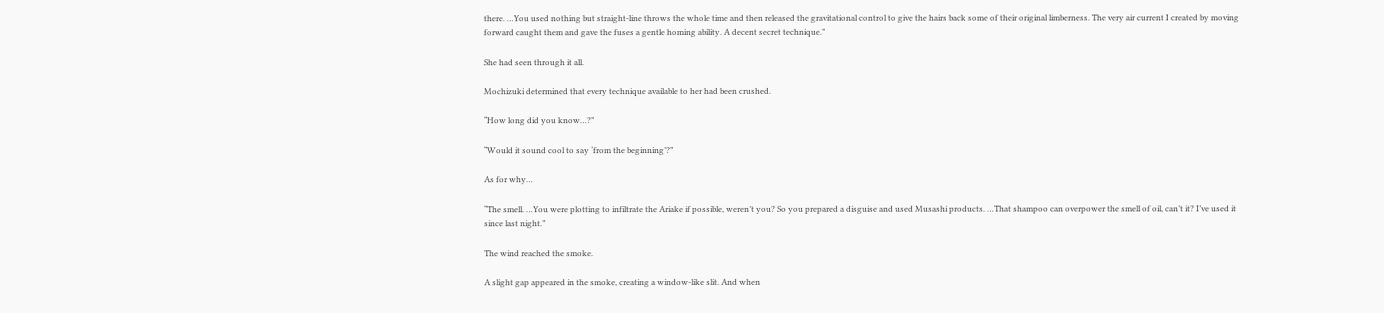there. …You used nothing but straight-line throws the whole time and then released the gravitational control to give the hairs back some of their original limberness. The very air current I created by moving forward caught them and gave the fuses a gentle homing ability. A decent secret technique.”

She had seen through it all.

Mochizuki determined that every technique available to her had been crushed.

“How long did you know…?”

“Would it sound cool to say ‘from the beginning’?”

As for why…

“The smell. …You were plotting to infiltrate the Ariake if possible, weren’t you? So you prepared a disguise and used Musashi products. …That shampoo can overpower the smell of oil, can’t it? I’ve used it since last night.”

The wind reached the smoke.

A slight gap appeared in the smoke, creating a window-like slit. And when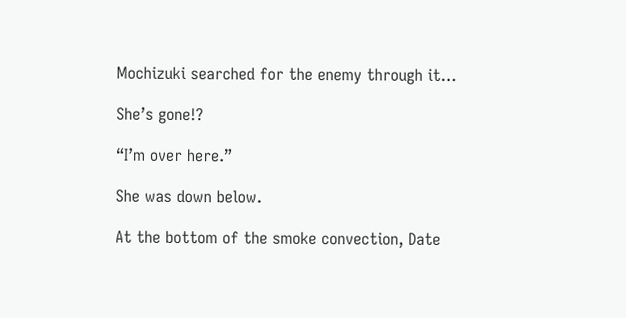Mochizuki searched for the enemy through it…

She’s gone!?

“I’m over here.”

She was down below.

At the bottom of the smoke convection, Date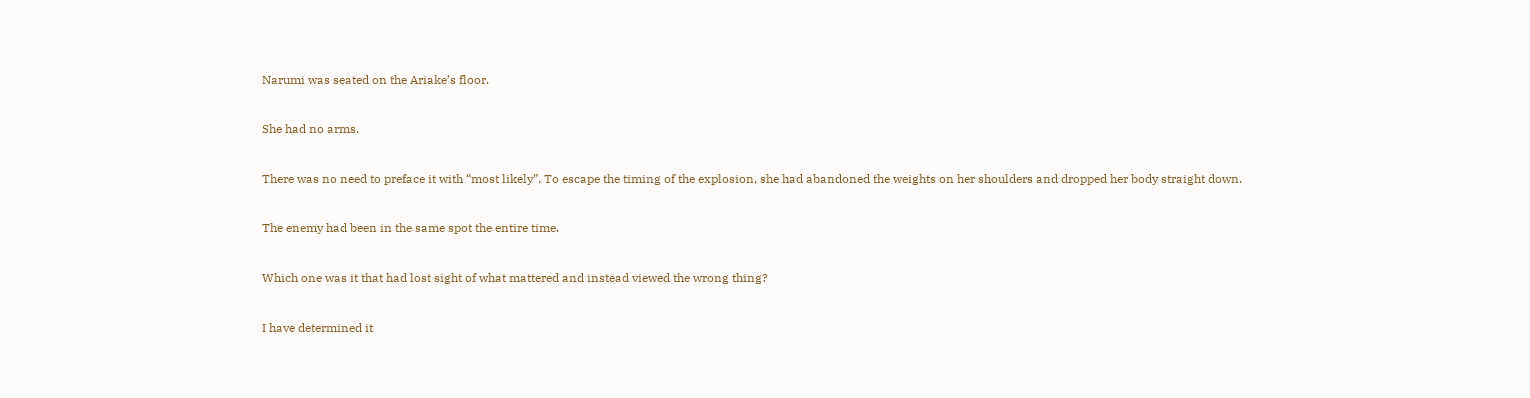Narumi was seated on the Ariake’s floor.

She had no arms.

There was no need to preface it with “most likely”. To escape the timing of the explosion, she had abandoned the weights on her shoulders and dropped her body straight down.

The enemy had been in the same spot the entire time.

Which one was it that had lost sight of what mattered and instead viewed the wrong thing?

I have determined it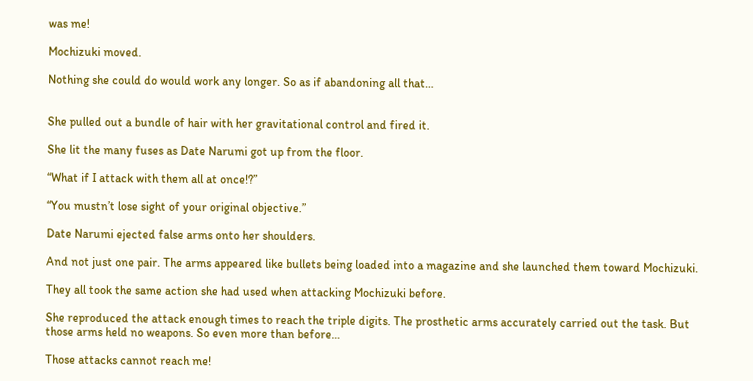was me!

Mochizuki moved.

Nothing she could do would work any longer. So as if abandoning all that…


She pulled out a bundle of hair with her gravitational control and fired it.

She lit the many fuses as Date Narumi got up from the floor.

“What if I attack with them all at once!?”

“You mustn’t lose sight of your original objective.”

Date Narumi ejected false arms onto her shoulders.

And not just one pair. The arms appeared like bullets being loaded into a magazine and she launched them toward Mochizuki.

They all took the same action she had used when attacking Mochizuki before.

She reproduced the attack enough times to reach the triple digits. The prosthetic arms accurately carried out the task. But those arms held no weapons. So even more than before…

Those attacks cannot reach me!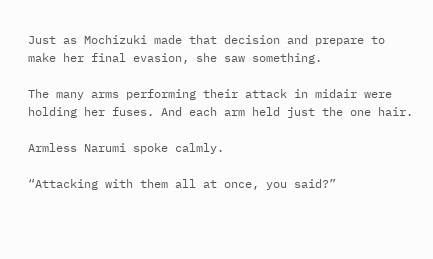Just as Mochizuki made that decision and prepare to make her final evasion, she saw something.

The many arms performing their attack in midair were holding her fuses. And each arm held just the one hair.

Armless Narumi spoke calmly.

“Attacking with them all at once, you said?”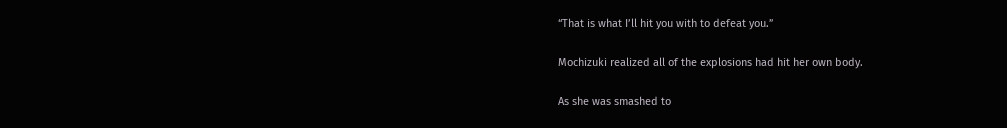“That is what I’ll hit you with to defeat you.”

Mochizuki realized all of the explosions had hit her own body.

As she was smashed to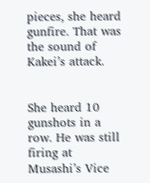pieces, she heard gunfire. That was the sound of Kakei’s attack.


She heard 10 gunshots in a row. He was still firing at Musashi’s Vice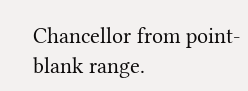Chancellor from point-blank range.